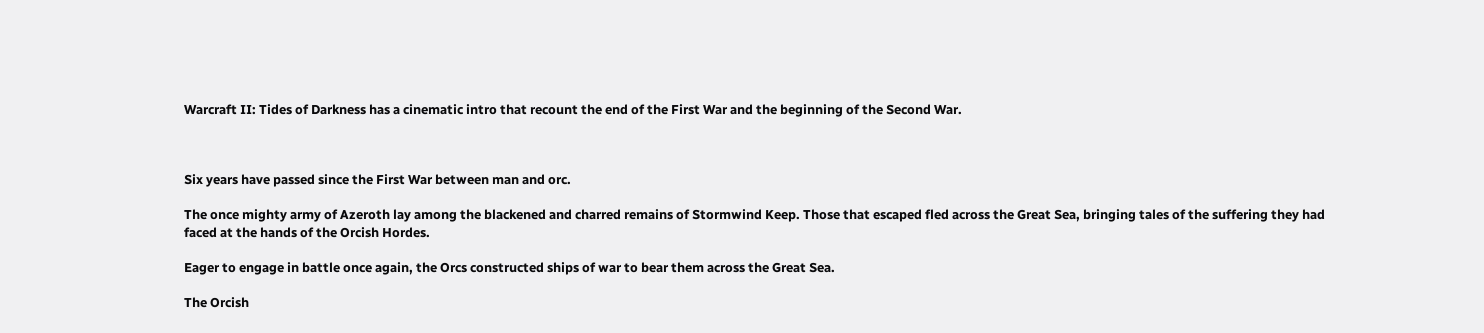Warcraft II: Tides of Darkness has a cinematic intro that recount the end of the First War and the beginning of the Second War.



Six years have passed since the First War between man and orc.

The once mighty army of Azeroth lay among the blackened and charred remains of Stormwind Keep. Those that escaped fled across the Great Sea, bringing tales of the suffering they had faced at the hands of the Orcish Hordes.

Eager to engage in battle once again, the Orcs constructed ships of war to bear them across the Great Sea.

The Orcish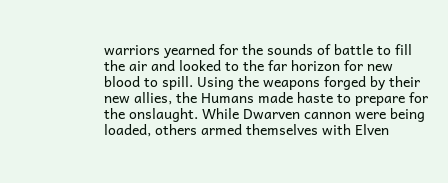warriors yearned for the sounds of battle to fill the air and looked to the far horizon for new blood to spill. Using the weapons forged by their new allies, the Humans made haste to prepare for the onslaught. While Dwarven cannon were being loaded, others armed themselves with Elven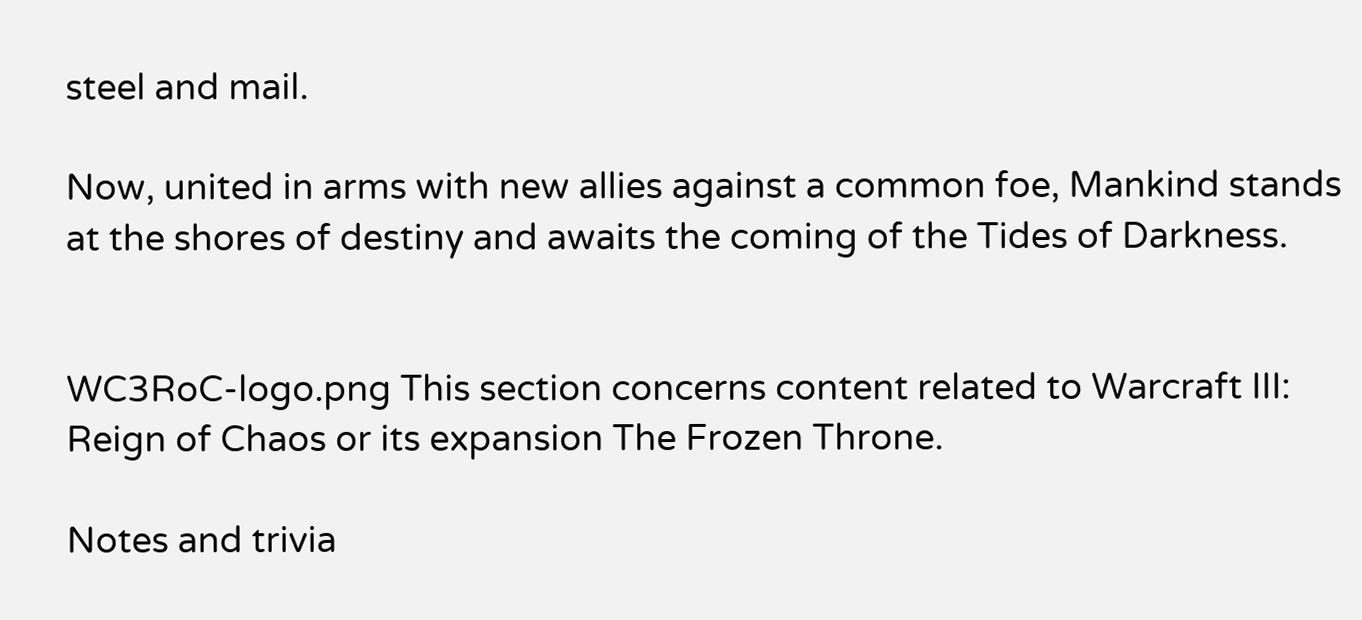steel and mail.

Now, united in arms with new allies against a common foe, Mankind stands at the shores of destiny and awaits the coming of the Tides of Darkness.


WC3RoC-logo.png This section concerns content related to Warcraft III: Reign of Chaos or its expansion The Frozen Throne.

Notes and trivia